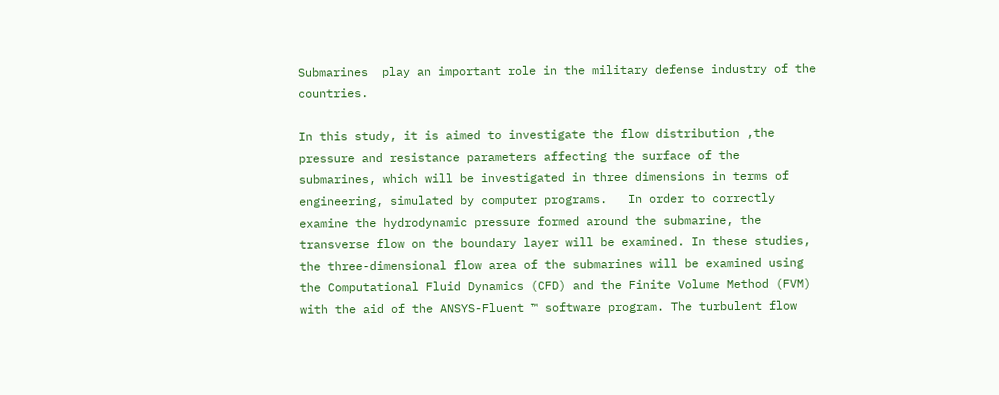Submarines  play an important role in the military defense industry of the countries.

In this study, it is aimed to investigate the flow distribution ,the pressure and resistance parameters affecting the surface of the submarines, which will be investigated in three dimensions in terms of engineering, simulated by computer programs.   In order to correctly examine the hydrodynamic pressure formed around the submarine, the transverse flow on the boundary layer will be examined. In these studies, the three-dimensional flow area of the submarines will be examined using the Computational Fluid Dynamics (CFD) and the Finite Volume Method (FVM) with the aid of the ANSYS-Fluent ™ software program. The turbulent flow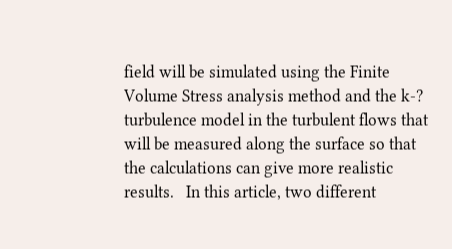field will be simulated using the Finite Volume Stress analysis method and the k-? turbulence model in the turbulent flows that will be measured along the surface so that the calculations can give more realistic results.   In this article, two different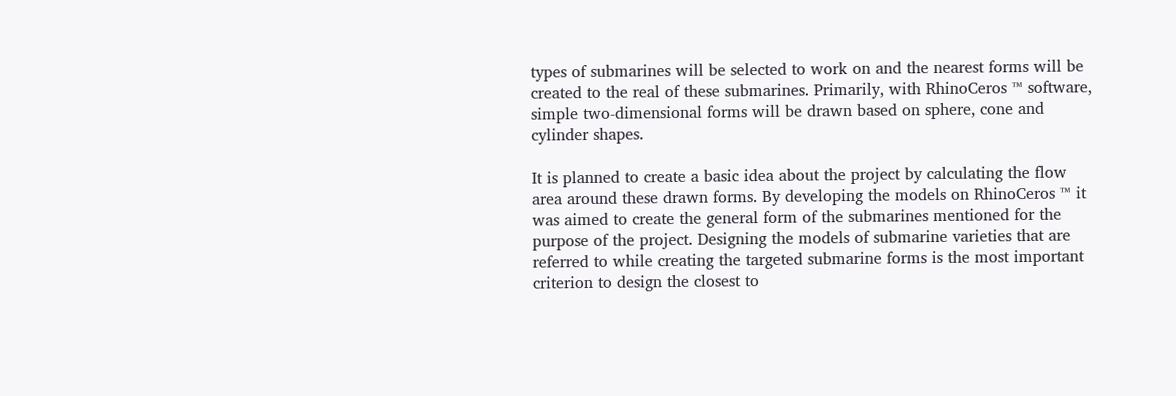types of submarines will be selected to work on and the nearest forms will be created to the real of these submarines. Primarily, with RhinoCeros ™ software, simple two-dimensional forms will be drawn based on sphere, cone and cylinder shapes.

It is planned to create a basic idea about the project by calculating the flow area around these drawn forms. By developing the models on RhinoCeros ™ it was aimed to create the general form of the submarines mentioned for the purpose of the project. Designing the models of submarine varieties that are referred to while creating the targeted submarine forms is the most important criterion to design the closest to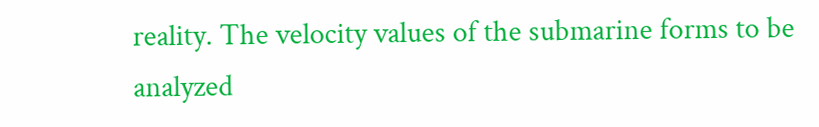reality. The velocity values of the submarine forms to be analyzed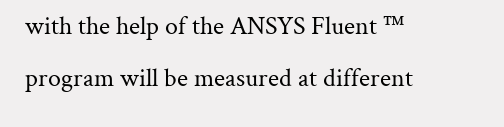with the help of the ANSYS Fluent ™ program will be measured at different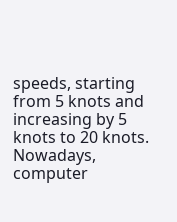speeds, starting from 5 knots and increasing by 5 knots to 20 knots.   Nowadays, computer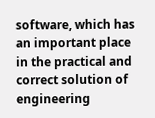software, which has an important place in the practical and correct solution of engineering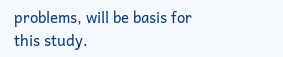problems, will be basis for this study.